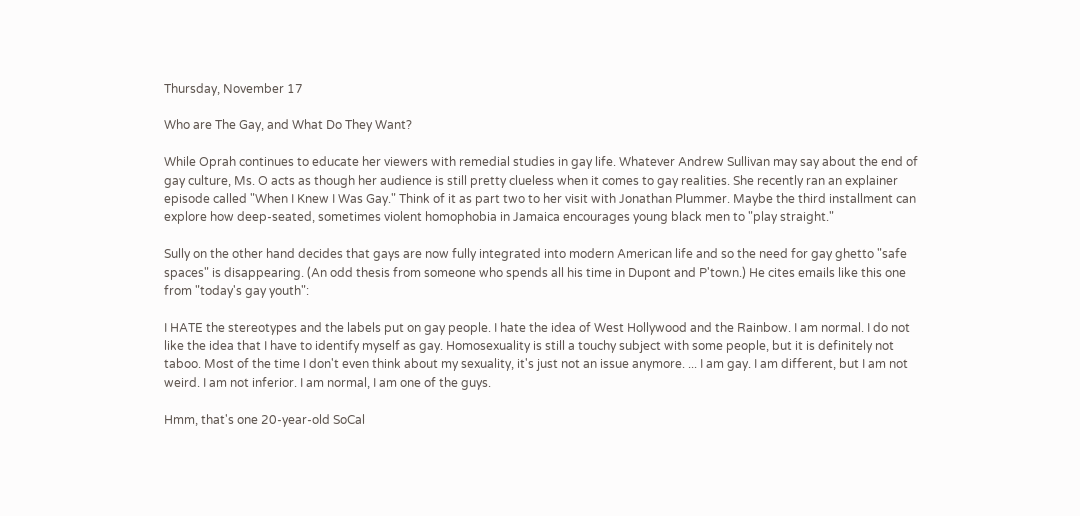Thursday, November 17

Who are The Gay, and What Do They Want?

While Oprah continues to educate her viewers with remedial studies in gay life. Whatever Andrew Sullivan may say about the end of gay culture, Ms. O acts as though her audience is still pretty clueless when it comes to gay realities. She recently ran an explainer episode called "When I Knew I Was Gay." Think of it as part two to her visit with Jonathan Plummer. Maybe the third installment can explore how deep-seated, sometimes violent homophobia in Jamaica encourages young black men to "play straight."

Sully on the other hand decides that gays are now fully integrated into modern American life and so the need for gay ghetto "safe spaces" is disappearing. (An odd thesis from someone who spends all his time in Dupont and P'town.) He cites emails like this one from "today's gay youth":

I HATE the stereotypes and the labels put on gay people. I hate the idea of West Hollywood and the Rainbow. I am normal. I do not like the idea that I have to identify myself as gay. Homosexuality is still a touchy subject with some people, but it is definitely not taboo. Most of the time I don't even think about my sexuality, it's just not an issue anymore. ... I am gay. I am different, but I am not weird. I am not inferior. I am normal, I am one of the guys.

Hmm, that's one 20-year-old SoCal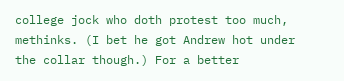college jock who doth protest too much, methinks. (I bet he got Andrew hot under the collar though.) For a better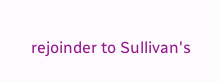rejoinder to Sullivan's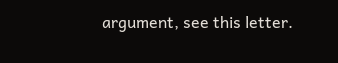argument, see this letter.